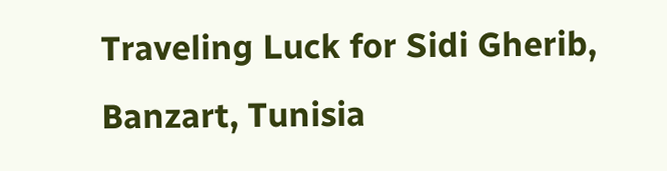Traveling Luck for Sidi Gherib, Banzart, Tunisia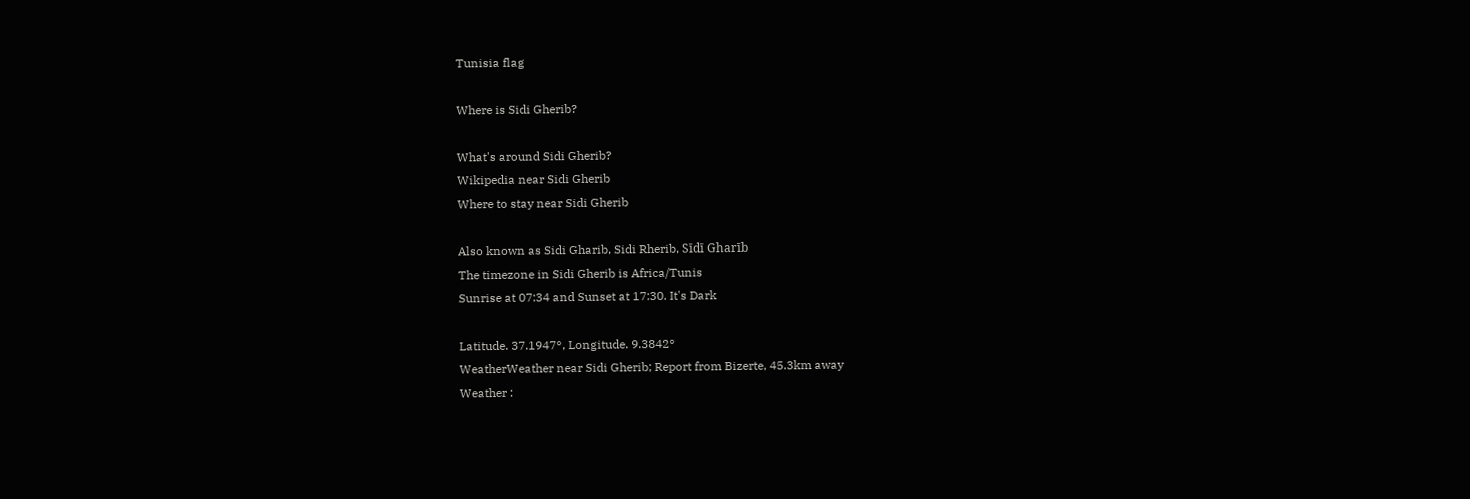Tunisia flag

Where is Sidi Gherib?

What's around Sidi Gherib?
Wikipedia near Sidi Gherib
Where to stay near Sidi Gherib

Also known as Sidi Gharib, Sidi Rherib, Sīdī Gharīb
The timezone in Sidi Gherib is Africa/Tunis
Sunrise at 07:34 and Sunset at 17:30. It's Dark

Latitude. 37.1947°, Longitude. 9.3842°
WeatherWeather near Sidi Gherib; Report from Bizerte, 45.3km away
Weather :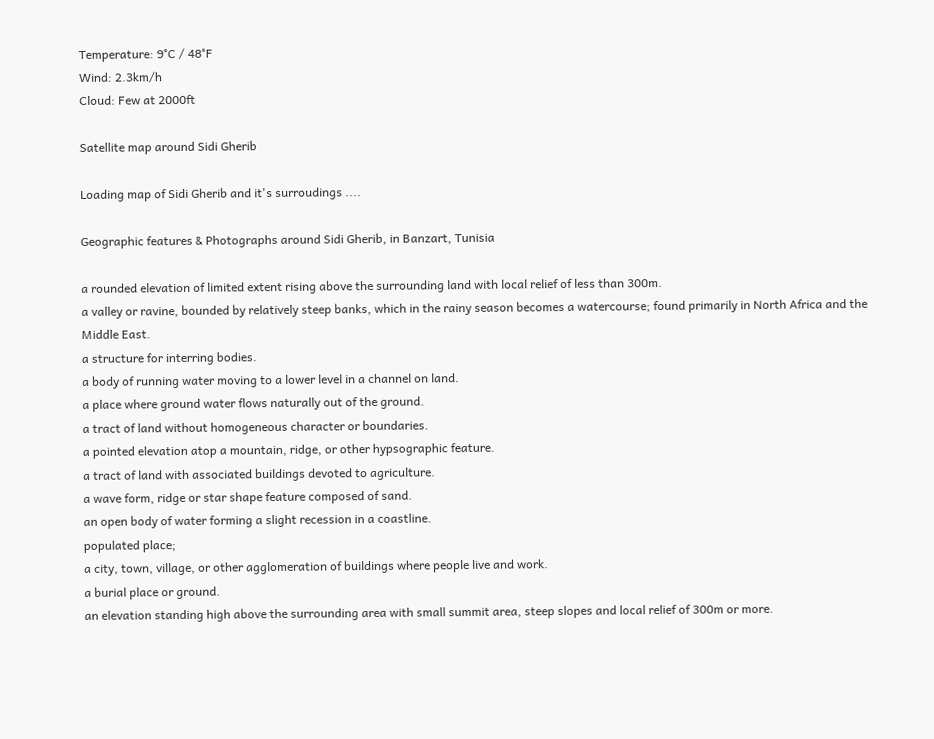Temperature: 9°C / 48°F
Wind: 2.3km/h
Cloud: Few at 2000ft

Satellite map around Sidi Gherib

Loading map of Sidi Gherib and it's surroudings ....

Geographic features & Photographs around Sidi Gherib, in Banzart, Tunisia

a rounded elevation of limited extent rising above the surrounding land with local relief of less than 300m.
a valley or ravine, bounded by relatively steep banks, which in the rainy season becomes a watercourse; found primarily in North Africa and the Middle East.
a structure for interring bodies.
a body of running water moving to a lower level in a channel on land.
a place where ground water flows naturally out of the ground.
a tract of land without homogeneous character or boundaries.
a pointed elevation atop a mountain, ridge, or other hypsographic feature.
a tract of land with associated buildings devoted to agriculture.
a wave form, ridge or star shape feature composed of sand.
an open body of water forming a slight recession in a coastline.
populated place;
a city, town, village, or other agglomeration of buildings where people live and work.
a burial place or ground.
an elevation standing high above the surrounding area with small summit area, steep slopes and local relief of 300m or more.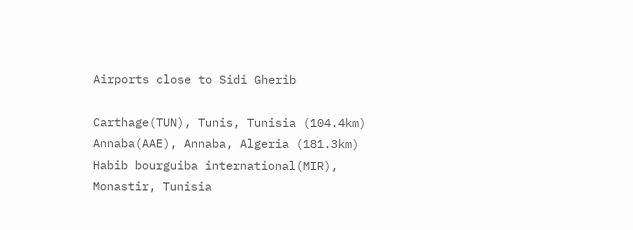Airports close to Sidi Gherib

Carthage(TUN), Tunis, Tunisia (104.4km)
Annaba(AAE), Annaba, Algeria (181.3km)
Habib bourguiba international(MIR), Monastir, Tunisia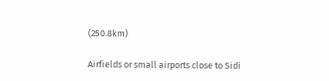(250.8km)

Airfields or small airports close to Sidi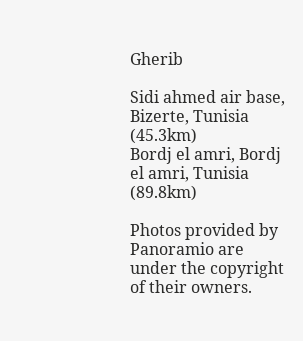Gherib

Sidi ahmed air base, Bizerte, Tunisia (45.3km)
Bordj el amri, Bordj el amri, Tunisia (89.8km)

Photos provided by Panoramio are under the copyright of their owners.